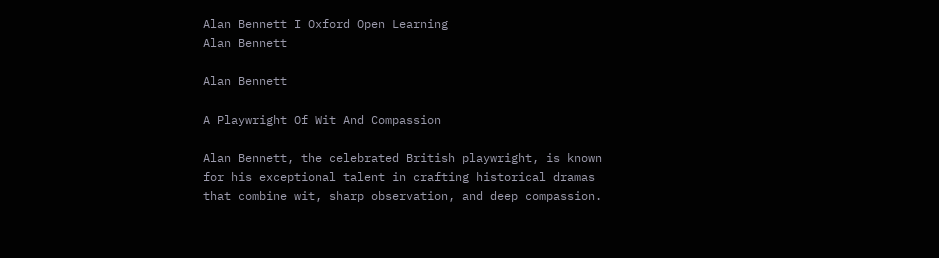Alan Bennett I Oxford Open Learning
Alan Bennett

Alan Bennett

A Playwright Of Wit And Compassion

Alan Bennett, the celebrated British playwright, is known for his exceptional talent in crafting historical dramas that combine wit, sharp observation, and deep compassion.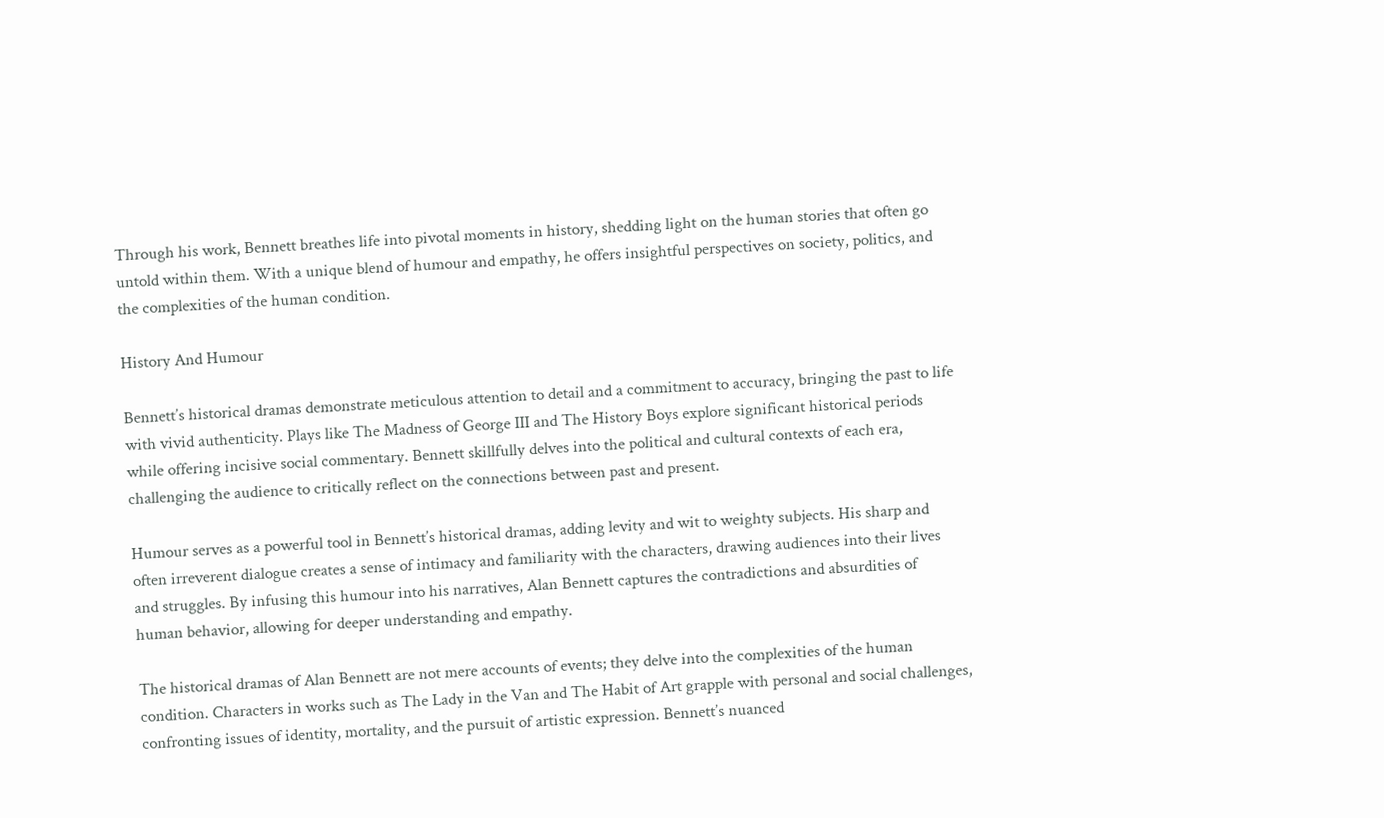Through his work, Bennett breathes life into pivotal moments in history, shedding light on the human stories that often go untold within them. With a unique blend of humour and empathy, he offers insightful perspectives on society, politics, and the complexities of the human condition.

History And Humour

Bennett’s historical dramas demonstrate meticulous attention to detail and a commitment to accuracy, bringing the past to life with vivid authenticity. Plays like The Madness of George III and The History Boys explore significant historical periods while offering incisive social commentary. Bennett skillfully delves into the political and cultural contexts of each era, challenging the audience to critically reflect on the connections between past and present.

Humour serves as a powerful tool in Bennett’s historical dramas, adding levity and wit to weighty subjects. His sharp and often irreverent dialogue creates a sense of intimacy and familiarity with the characters, drawing audiences into their lives and struggles. By infusing this humour into his narratives, Alan Bennett captures the contradictions and absurdities of human behavior, allowing for deeper understanding and empathy.

The historical dramas of Alan Bennett are not mere accounts of events; they delve into the complexities of the human condition. Characters in works such as The Lady in the Van and The Habit of Art grapple with personal and social challenges, confronting issues of identity, mortality, and the pursuit of artistic expression. Bennett’s nuanced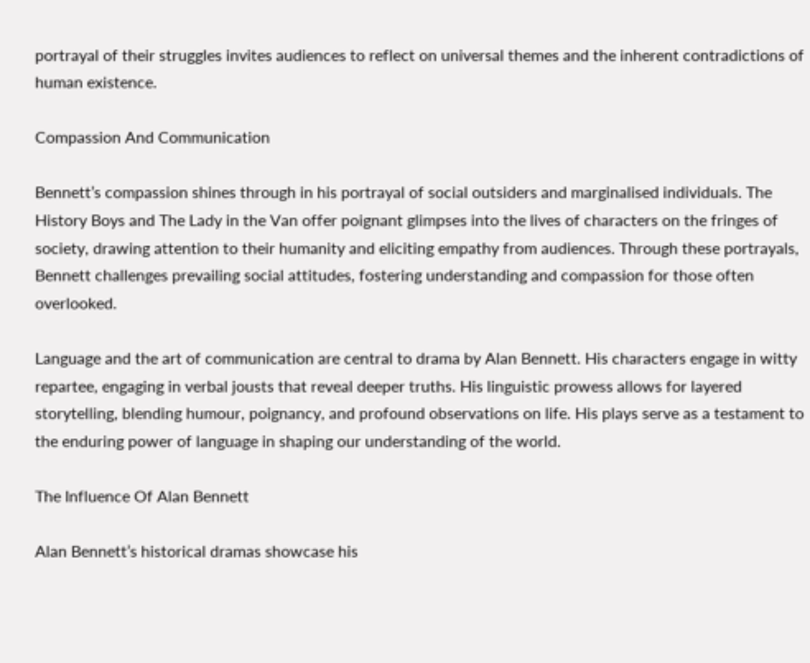portrayal of their struggles invites audiences to reflect on universal themes and the inherent contradictions of human existence.

Compassion And Communication

Bennett’s compassion shines through in his portrayal of social outsiders and marginalised individuals. The History Boys and The Lady in the Van offer poignant glimpses into the lives of characters on the fringes of society, drawing attention to their humanity and eliciting empathy from audiences. Through these portrayals, Bennett challenges prevailing social attitudes, fostering understanding and compassion for those often overlooked.

Language and the art of communication are central to drama by Alan Bennett. His characters engage in witty repartee, engaging in verbal jousts that reveal deeper truths. His linguistic prowess allows for layered storytelling, blending humour, poignancy, and profound observations on life. His plays serve as a testament to the enduring power of language in shaping our understanding of the world.

The Influence Of Alan Bennett

Alan Bennett’s historical dramas showcase his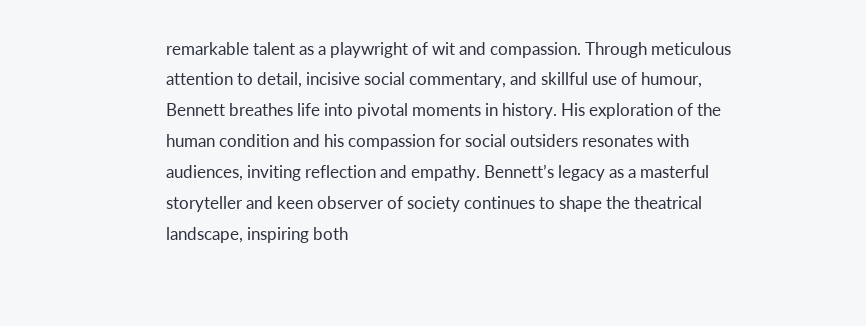remarkable talent as a playwright of wit and compassion. Through meticulous attention to detail, incisive social commentary, and skillful use of humour, Bennett breathes life into pivotal moments in history. His exploration of the human condition and his compassion for social outsiders resonates with audiences, inviting reflection and empathy. Bennett’s legacy as a masterful storyteller and keen observer of society continues to shape the theatrical landscape, inspiring both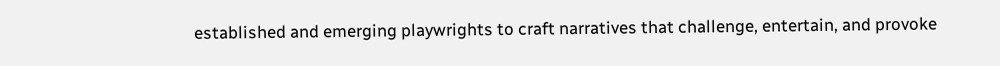established and emerging playwrights to craft narratives that challenge, entertain, and provoke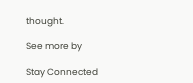thought.

See more by

Stay Connected